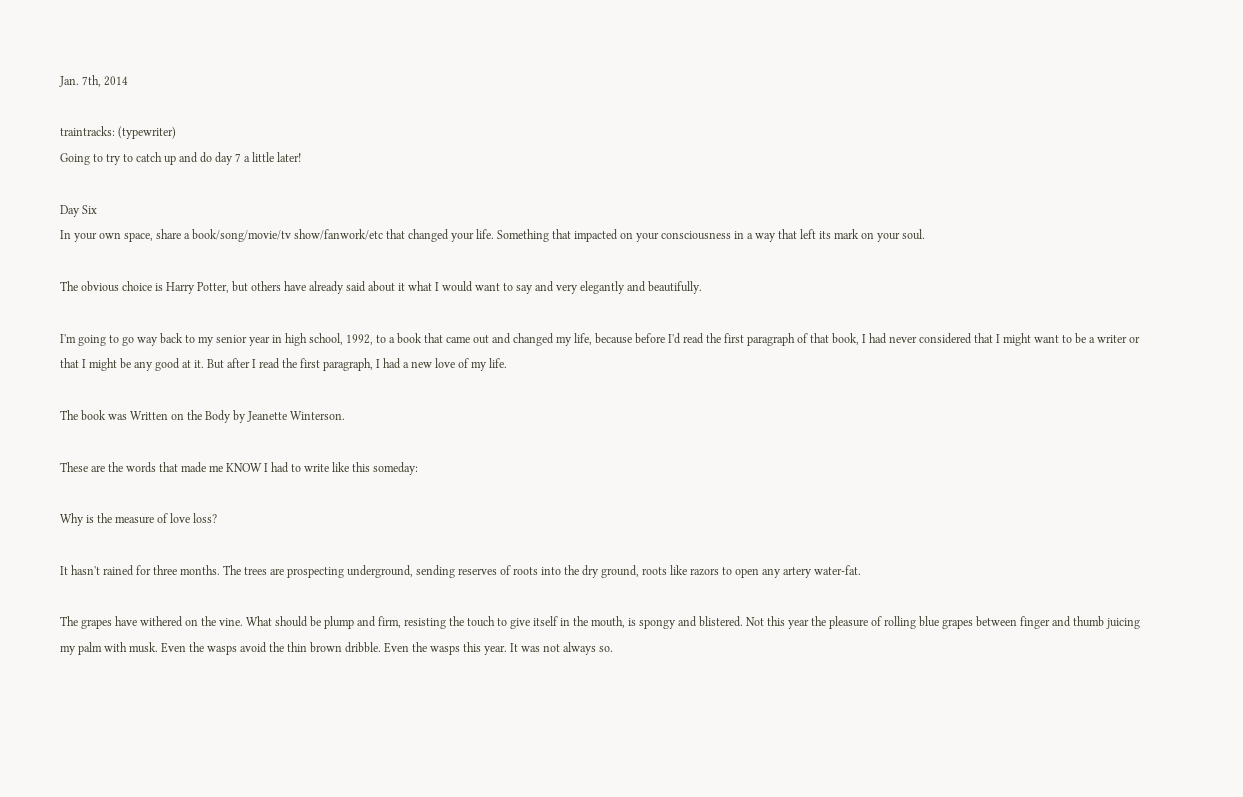Jan. 7th, 2014

traintracks: (typewriter)
Going to try to catch up and do day 7 a little later!

Day Six
In your own space, share a book/song/movie/tv show/fanwork/etc that changed your life. Something that impacted on your consciousness in a way that left its mark on your soul.

The obvious choice is Harry Potter, but others have already said about it what I would want to say and very elegantly and beautifully.

I'm going to go way back to my senior year in high school, 1992, to a book that came out and changed my life, because before I'd read the first paragraph of that book, I had never considered that I might want to be a writer or that I might be any good at it. But after I read the first paragraph, I had a new love of my life.

The book was Written on the Body by Jeanette Winterson.

These are the words that made me KNOW I had to write like this someday:

Why is the measure of love loss?

It hasn't rained for three months. The trees are prospecting underground, sending reserves of roots into the dry ground, roots like razors to open any artery water-fat.

The grapes have withered on the vine. What should be plump and firm, resisting the touch to give itself in the mouth, is spongy and blistered. Not this year the pleasure of rolling blue grapes between finger and thumb juicing my palm with musk. Even the wasps avoid the thin brown dribble. Even the wasps this year. It was not always so.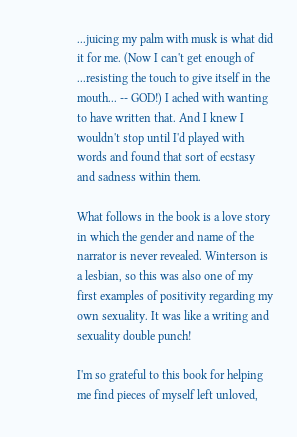...juicing my palm with musk is what did it for me. (Now I can't get enough of ...resisting the touch to give itself in the mouth... -- GOD!) I ached with wanting to have written that. And I knew I wouldn't stop until I'd played with words and found that sort of ecstasy and sadness within them.

What follows in the book is a love story in which the gender and name of the narrator is never revealed. Winterson is a lesbian, so this was also one of my first examples of positivity regarding my own sexuality. It was like a writing and sexuality double punch!

I'm so grateful to this book for helping me find pieces of myself left unloved,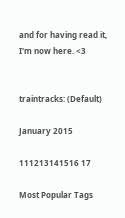and for having read it, I'm now here. <3


traintracks: (Default)

January 2015

111213141516 17

Most Popular Tags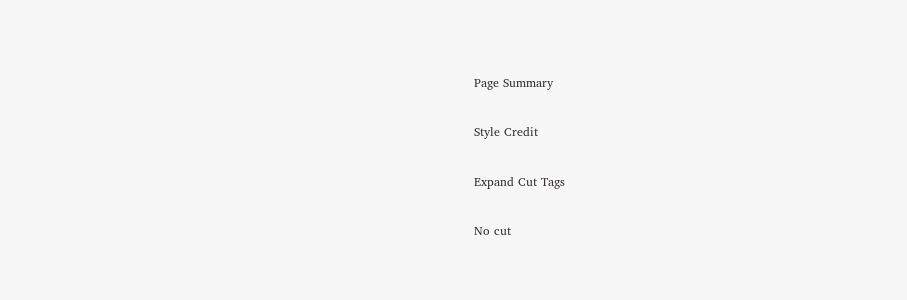Page Summary

Style Credit

Expand Cut Tags

No cut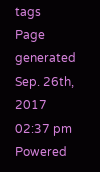tags
Page generated Sep. 26th, 2017 02:37 pm
Powered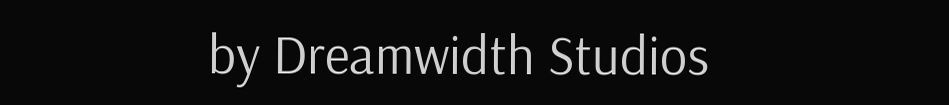by Dreamwidth Studios